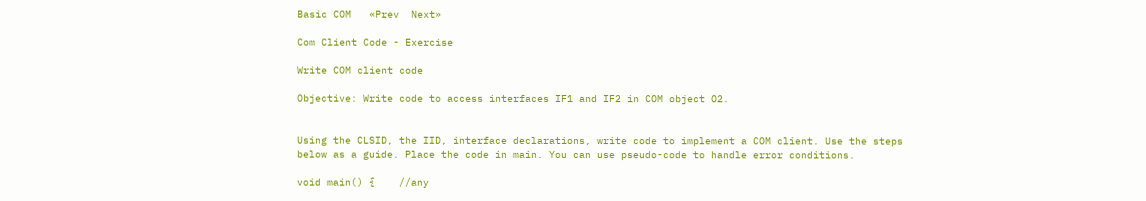Basic COM   «Prev  Next»

Com Client Code - Exercise

Write COM client code

Objective: Write code to access interfaces IF1 and IF2 in COM object O2.


Using the CLSID, the IID, interface declarations, write code to implement a COM client. Use the steps below as a guide. Place the code in main. You can use pseudo-code to handle error conditions.

void main() {    //any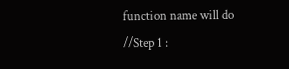function name will do
//Step 1 :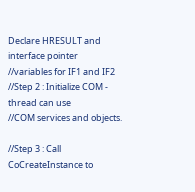Declare HRESULT and interface pointer
//variables for IF1 and IF2
//Step 2 : Initialize COM - thread can use
//COM services and objects.

//Step 3 : Call CoCreateInstance to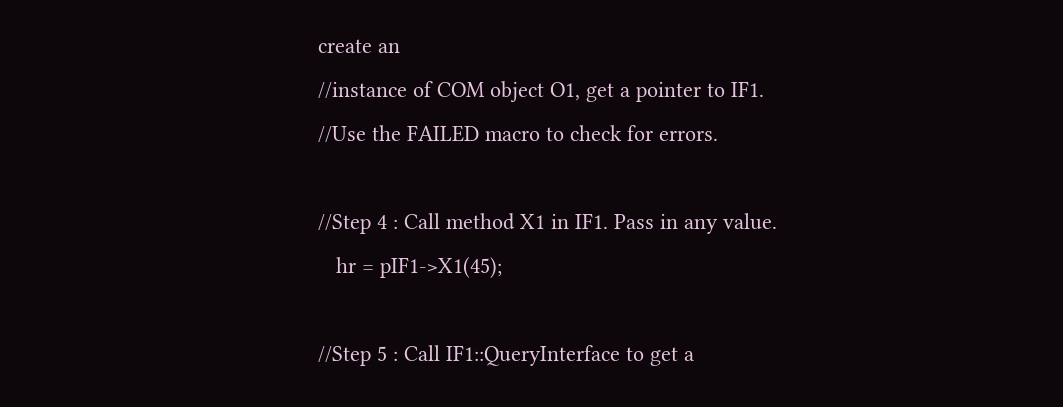create an
//instance of COM object O1, get a pointer to IF1.
//Use the FAILED macro to check for errors.

//Step 4 : Call method X1 in IF1. Pass in any value.
   hr = pIF1->X1(45);

//Step 5 : Call IF1::QueryInterface to get a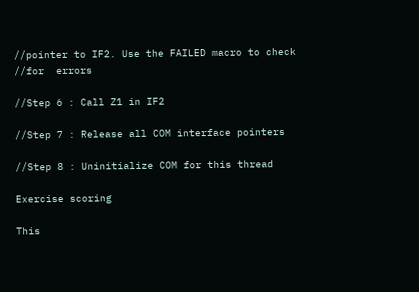//pointer to IF2. Use the FAILED macro to check
//for  errors

//Step 6 : Call Z1 in IF2

//Step 7 : Release all COM interface pointers

//Step 8 : Uninitialize COM for this thread

Exercise scoring

This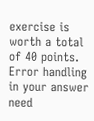exercise is worth a total of 40 points. Error handling in your answer need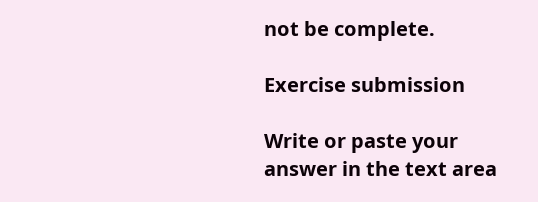not be complete.

Exercise submission

Write or paste your answer in the text area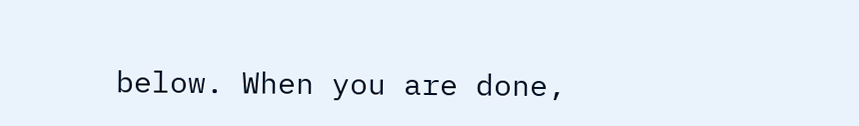below. When you are done,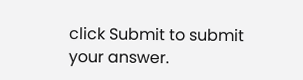click Submit to submit your answer.